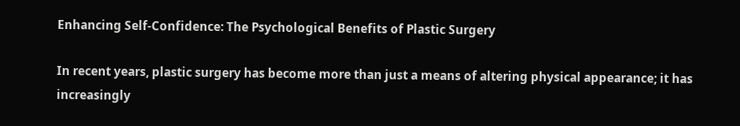Enhancing Self-Confidence: The Psychological Benefits of Plastic Surgery

In recent years, plastic surgery has become more than just a means of altering physical appearance; it has increasingly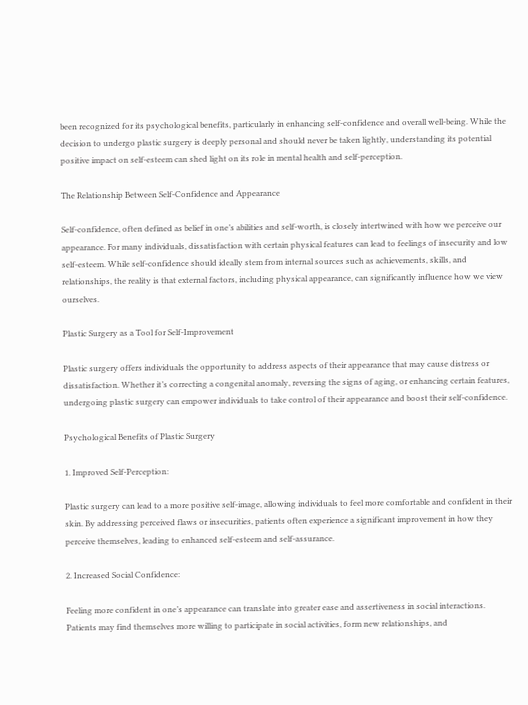been recognized for its psychological benefits, particularly in enhancing self-confidence and overall well-being. While the decision to undergo plastic surgery is deeply personal and should never be taken lightly, understanding its potential positive impact on self-esteem can shed light on its role in mental health and self-perception.

The Relationship Between Self-Confidence and Appearance

Self-confidence, often defined as belief in one’s abilities and self-worth, is closely intertwined with how we perceive our appearance. For many individuals, dissatisfaction with certain physical features can lead to feelings of insecurity and low self-esteem. While self-confidence should ideally stem from internal sources such as achievements, skills, and relationships, the reality is that external factors, including physical appearance, can significantly influence how we view ourselves.

Plastic Surgery as a Tool for Self-Improvement

Plastic surgery offers individuals the opportunity to address aspects of their appearance that may cause distress or dissatisfaction. Whether it’s correcting a congenital anomaly, reversing the signs of aging, or enhancing certain features, undergoing plastic surgery can empower individuals to take control of their appearance and boost their self-confidence.

Psychological Benefits of Plastic Surgery

1. Improved Self-Perception:

Plastic surgery can lead to a more positive self-image, allowing individuals to feel more comfortable and confident in their skin. By addressing perceived flaws or insecurities, patients often experience a significant improvement in how they perceive themselves, leading to enhanced self-esteem and self-assurance.

2. Increased Social Confidence:

Feeling more confident in one’s appearance can translate into greater ease and assertiveness in social interactions. Patients may find themselves more willing to participate in social activities, form new relationships, and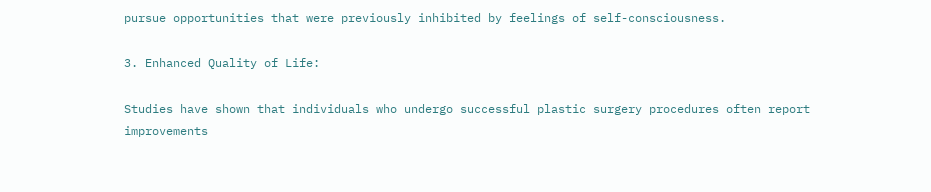pursue opportunities that were previously inhibited by feelings of self-consciousness.

3. Enhanced Quality of Life:

Studies have shown that individuals who undergo successful plastic surgery procedures often report improvements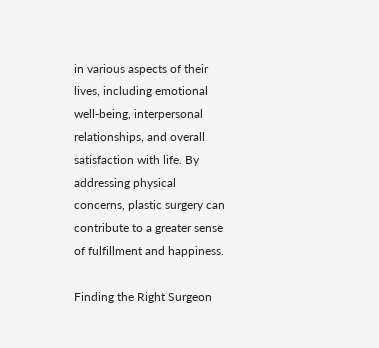in various aspects of their lives, including emotional well-being, interpersonal relationships, and overall satisfaction with life. By addressing physical concerns, plastic surgery can contribute to a greater sense of fulfillment and happiness.

Finding the Right Surgeon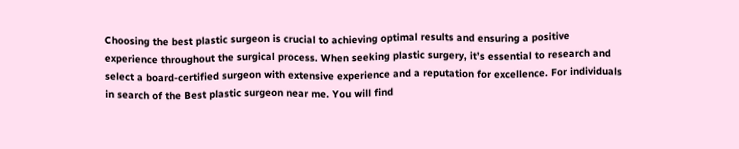Choosing the best plastic surgeon is crucial to achieving optimal results and ensuring a positive experience throughout the surgical process. When seeking plastic surgery, it’s essential to research and select a board-certified surgeon with extensive experience and a reputation for excellence. For individuals in search of the Best plastic surgeon near me. You will find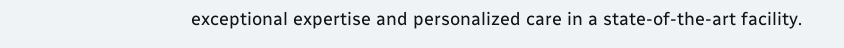exceptional expertise and personalized care in a state-of-the-art facility.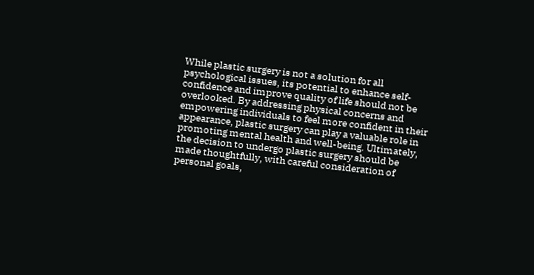While plastic surgery is not a solution for all psychological issues, its potential to enhance self-confidence and improve quality of life should not be overlooked. By addressing physical concerns and empowering individuals to feel more confident in their appearance, plastic surgery can play a valuable role in promoting mental health and well-being. Ultimately, the decision to undergo plastic surgery should be made thoughtfully, with careful consideration of personal goals,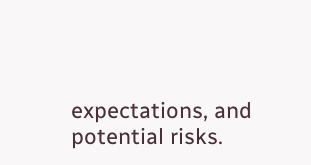expectations, and potential risks.